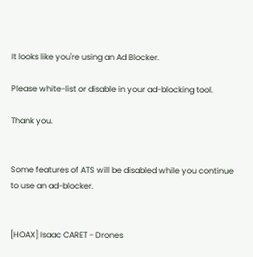It looks like you're using an Ad Blocker.

Please white-list or disable in your ad-blocking tool.

Thank you.


Some features of ATS will be disabled while you continue to use an ad-blocker.


[HOAX] Isaac CARET - Drones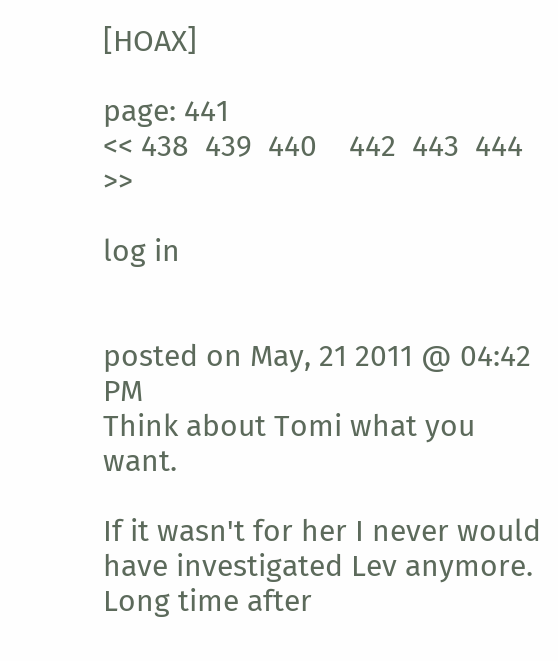[HOAX]

page: 441
<< 438  439  440    442  443  444 >>

log in


posted on May, 21 2011 @ 04:42 PM
Think about Tomi what you want.

If it wasn't for her I never would have investigated Lev anymore. Long time after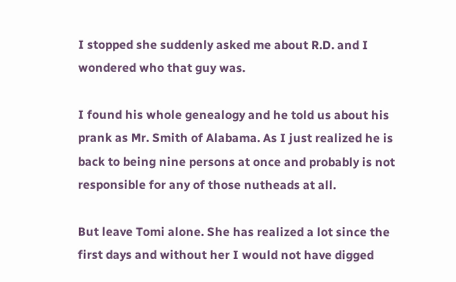I stopped she suddenly asked me about R.D. and I wondered who that guy was.

I found his whole genealogy and he told us about his prank as Mr. Smith of Alabama. As I just realized he is back to being nine persons at once and probably is not responsible for any of those nutheads at all.

But leave Tomi alone. She has realized a lot since the first days and without her I would not have digged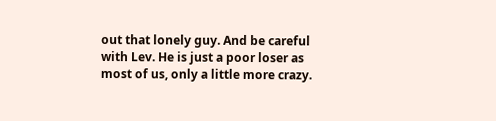out that lonely guy. And be careful with Lev. He is just a poor loser as most of us, only a little more crazy.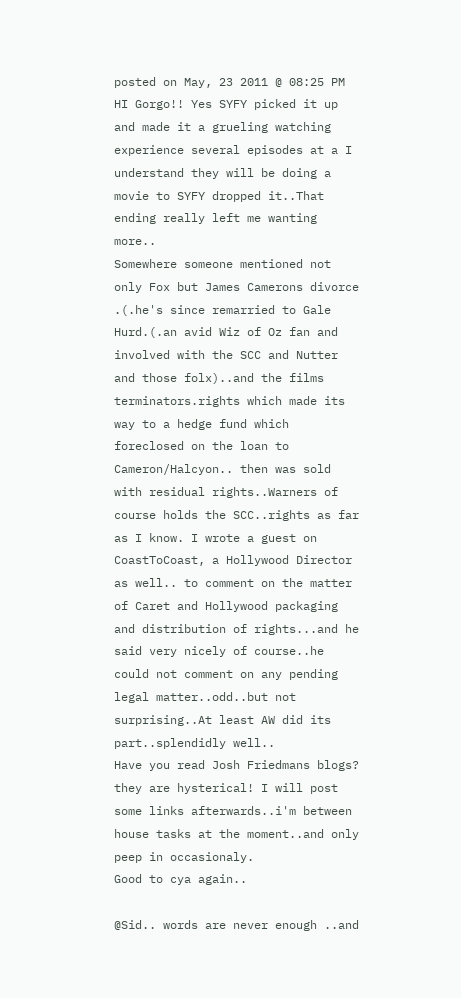posted on May, 23 2011 @ 08:25 PM
HI Gorgo!! Yes SYFY picked it up and made it a grueling watching experience several episodes at a I understand they will be doing a movie to SYFY dropped it..That ending really left me wanting more..
Somewhere someone mentioned not only Fox but James Camerons divorce .(.he's since remarried to Gale Hurd.(.an avid Wiz of Oz fan and involved with the SCC and Nutter and those folx)..and the films terminators.rights which made its way to a hedge fund which foreclosed on the loan to Cameron/Halcyon.. then was sold with residual rights..Warners of course holds the SCC..rights as far as I know. I wrote a guest on CoastToCoast, a Hollywood Director as well.. to comment on the matter of Caret and Hollywood packaging and distribution of rights...and he said very nicely of course..he could not comment on any pending legal matter..odd..but not surprising..At least AW did its part..splendidly well..
Have you read Josh Friedmans blogs? they are hysterical! I will post some links afterwards..i'm between house tasks at the moment..and only peep in occasionaly.
Good to cya again..

@Sid.. words are never enough ..and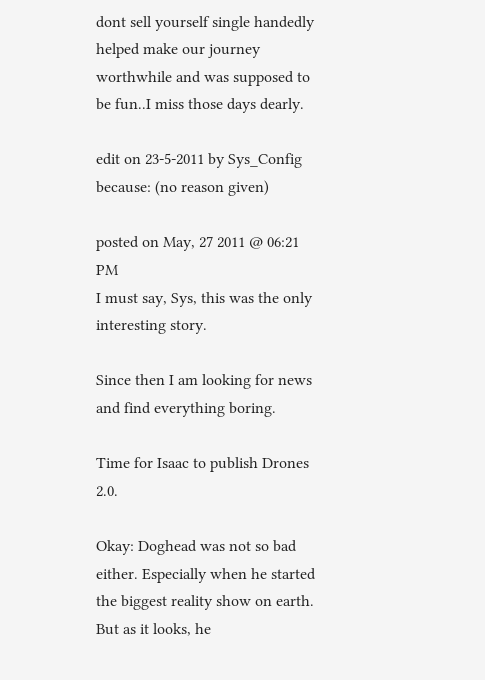dont sell yourself single handedly helped make our journey worthwhile and was supposed to be fun..I miss those days dearly.

edit on 23-5-2011 by Sys_Config because: (no reason given)

posted on May, 27 2011 @ 06:21 PM
I must say, Sys, this was the only interesting story.

Since then I am looking for news and find everything boring.

Time for Isaac to publish Drones 2.0.

Okay: Doghead was not so bad either. Especially when he started the biggest reality show on earth. But as it looks, he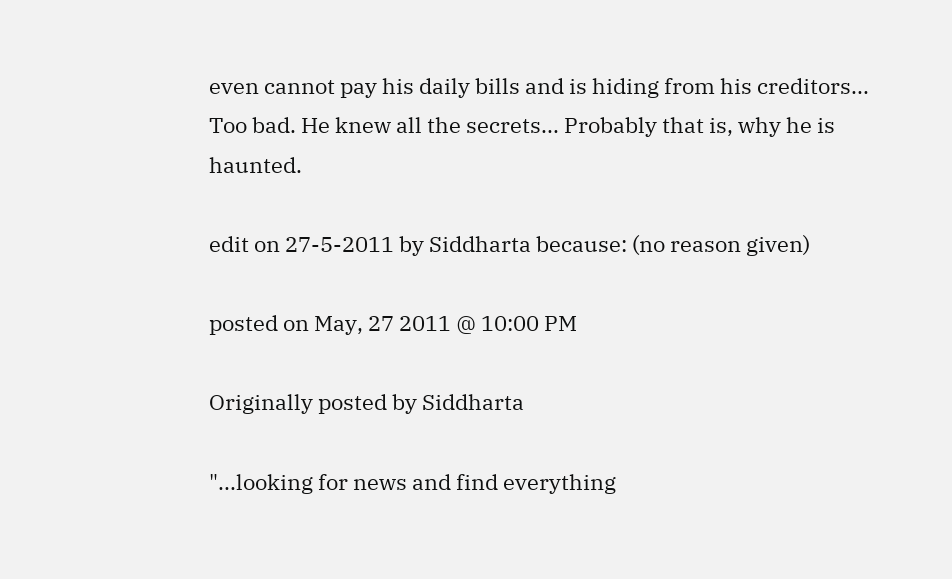even cannot pay his daily bills and is hiding from his creditors... Too bad. He knew all the secrets... Probably that is, why he is haunted.

edit on 27-5-2011 by Siddharta because: (no reason given)

posted on May, 27 2011 @ 10:00 PM

Originally posted by Siddharta

"...looking for news and find everything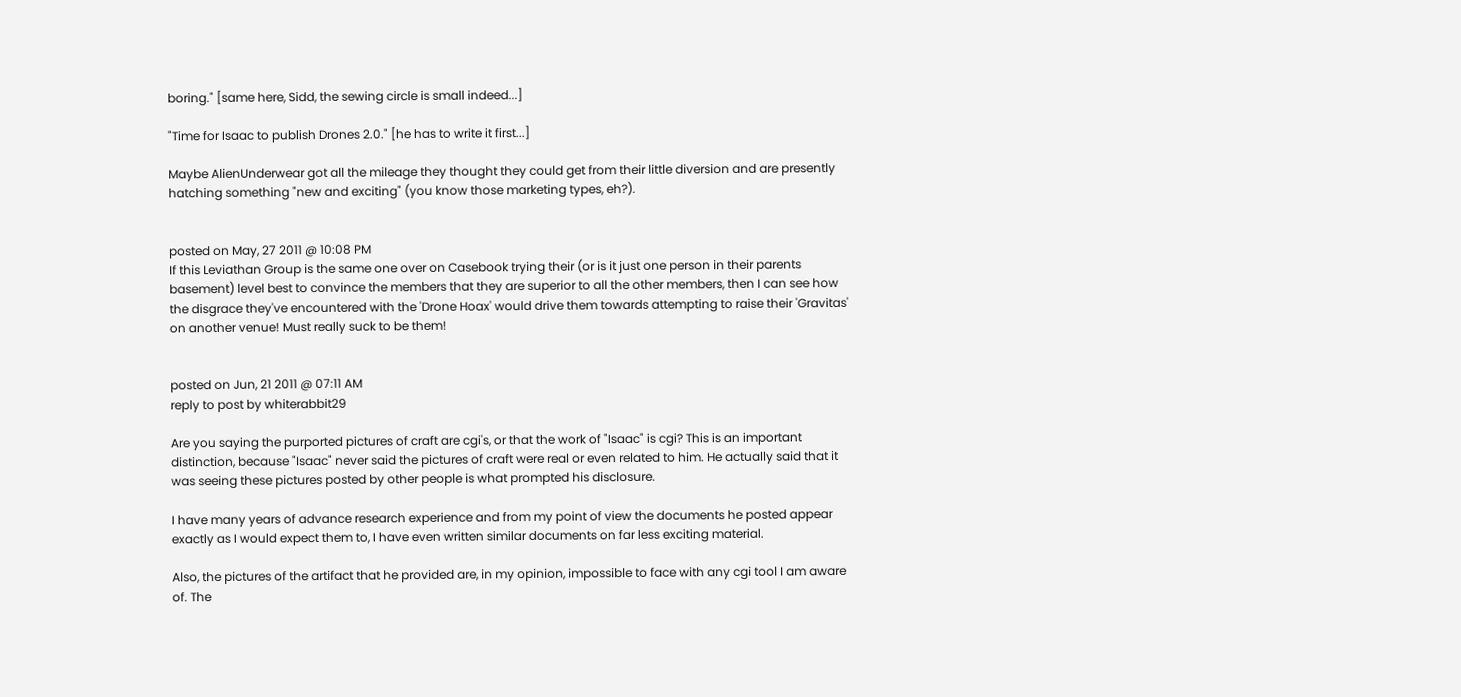boring." [same here, Sidd, the sewing circle is small indeed...]

"Time for Isaac to publish Drones 2.0." [he has to write it first...]

Maybe AlienUnderwear got all the mileage they thought they could get from their little diversion and are presently hatching something "new and exciting" (you know those marketing types, eh?).


posted on May, 27 2011 @ 10:08 PM
If this Leviathan Group is the same one over on Casebook trying their (or is it just one person in their parents basement) level best to convince the members that they are superior to all the other members, then I can see how the disgrace they've encountered with the 'Drone Hoax' would drive them towards attempting to raise their 'Gravitas' on another venue! Must really suck to be them!


posted on Jun, 21 2011 @ 07:11 AM
reply to post by whiterabbit29

Are you saying the purported pictures of craft are cgi's, or that the work of "Isaac" is cgi? This is an important distinction, because "Isaac" never said the pictures of craft were real or even related to him. He actually said that it was seeing these pictures posted by other people is what prompted his disclosure.

I have many years of advance research experience and from my point of view the documents he posted appear exactly as I would expect them to, I have even written similar documents on far less exciting material.

Also, the pictures of the artifact that he provided are, in my opinion, impossible to face with any cgi tool I am aware of. The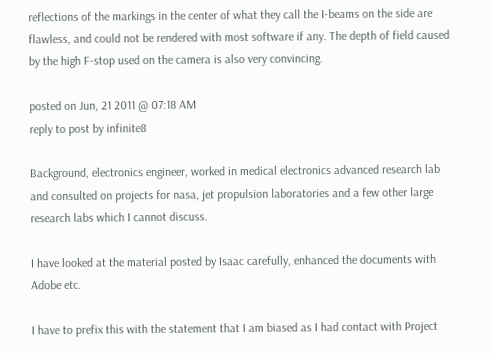reflections of the markings in the center of what they call the I-beams on the side are flawless, and could not be rendered with most software if any. The depth of field caused by the high F-stop used on the camera is also very convincing.

posted on Jun, 21 2011 @ 07:18 AM
reply to post by infinite8

Background, electronics engineer, worked in medical electronics advanced research lab and consulted on projects for nasa, jet propulsion laboratories and a few other large research labs which I cannot discuss.

I have looked at the material posted by Isaac carefully, enhanced the documents with Adobe etc.

I have to prefix this with the statement that I am biased as I had contact with Project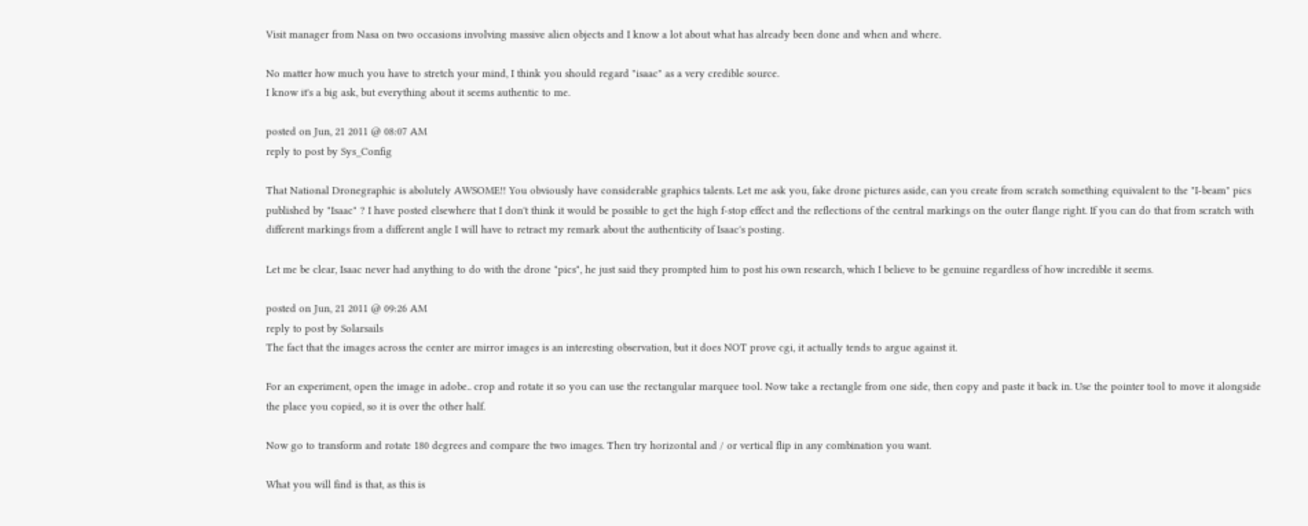Visit manager from Nasa on two occasions involving massive alien objects and I know a lot about what has already been done and when and where.

No matter how much you have to stretch your mind, I think you should regard "isaac" as a very credible source.
I know it's a big ask, but everything about it seems authentic to me.

posted on Jun, 21 2011 @ 08:07 AM
reply to post by Sys_Config

That National Dronegraphic is abolutely AWSOME!! You obviously have considerable graphics talents. Let me ask you, fake drone pictures aside, can you create from scratch something equivalent to the "I-beam" pics published by "Isaac" ? I have posted elsewhere that I don't think it would be possible to get the high f-stop effect and the reflections of the central markings on the outer flange right. If you can do that from scratch with different markings from a different angle I will have to retract my remark about the authenticity of Isaac's posting.

Let me be clear, Isaac never had anything to do with the drone "pics", he just said they prompted him to post his own research, which I believe to be genuine regardless of how incredible it seems.

posted on Jun, 21 2011 @ 09:26 AM
reply to post by Solarsails
The fact that the images across the center are mirror images is an interesting observation, but it does NOT prove cgi, it actually tends to argue against it.

For an experiment, open the image in adobe.. crop and rotate it so you can use the rectangular marquee tool. Now take a rectangle from one side, then copy and paste it back in. Use the pointer tool to move it alongside the place you copied, so it is over the other half.

Now go to transform and rotate 180 degrees and compare the two images. Then try horizontal and / or vertical flip in any combination you want.

What you will find is that, as this is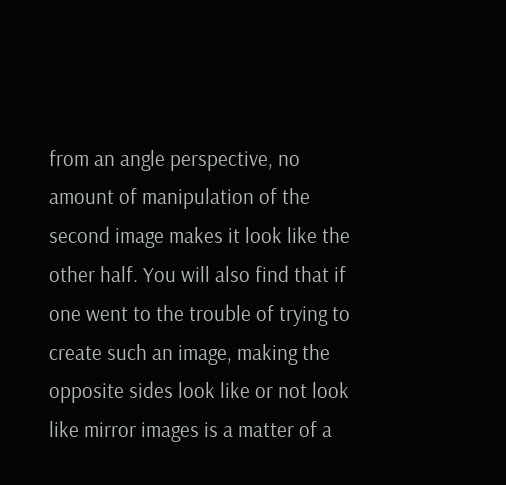from an angle perspective, no amount of manipulation of the second image makes it look like the other half. You will also find that if one went to the trouble of trying to create such an image, making the opposite sides look like or not look like mirror images is a matter of a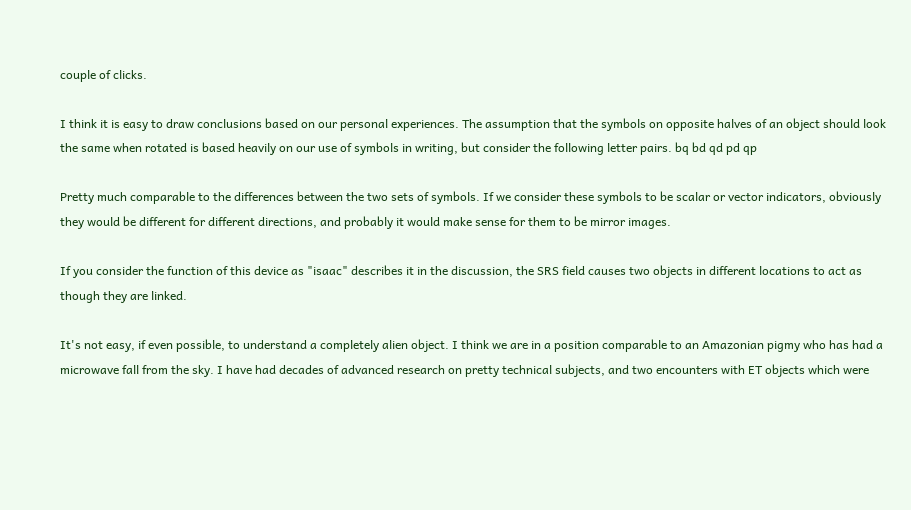couple of clicks.

I think it is easy to draw conclusions based on our personal experiences. The assumption that the symbols on opposite halves of an object should look the same when rotated is based heavily on our use of symbols in writing, but consider the following letter pairs. bq bd qd pd qp

Pretty much comparable to the differences between the two sets of symbols. If we consider these symbols to be scalar or vector indicators, obviously they would be different for different directions, and probably it would make sense for them to be mirror images.

If you consider the function of this device as "isaac" describes it in the discussion, the SRS field causes two objects in different locations to act as though they are linked.

It's not easy, if even possible, to understand a completely alien object. I think we are in a position comparable to an Amazonian pigmy who has had a microwave fall from the sky. I have had decades of advanced research on pretty technical subjects, and two encounters with ET objects which were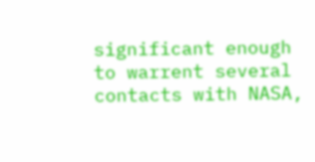significant enough to warrent several contacts with NASA,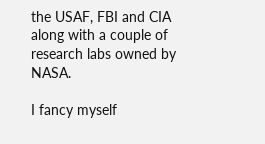the USAF, FBI and CIA along with a couple of research labs owned by NASA.

I fancy myself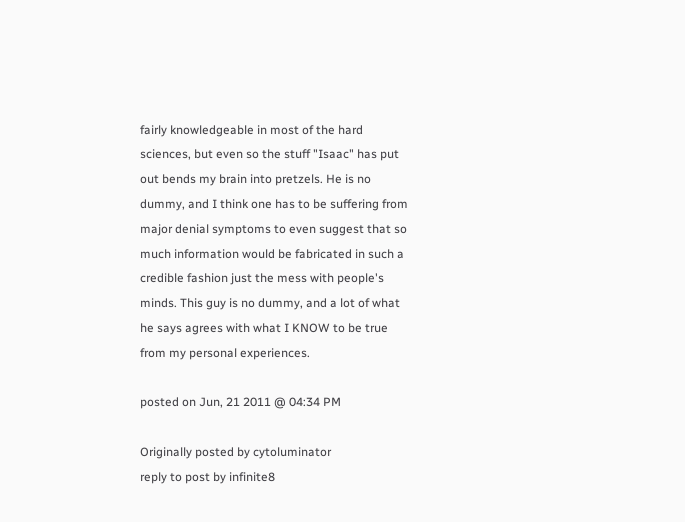fairly knowledgeable in most of the hard sciences, but even so the stuff "Isaac" has put out bends my brain into pretzels. He is no dummy, and I think one has to be suffering from major denial symptoms to even suggest that so much information would be fabricated in such a credible fashion just the mess with people's minds. This guy is no dummy, and a lot of what he says agrees with what I KNOW to be true from my personal experiences.

posted on Jun, 21 2011 @ 04:34 PM

Originally posted by cytoluminator
reply to post by infinite8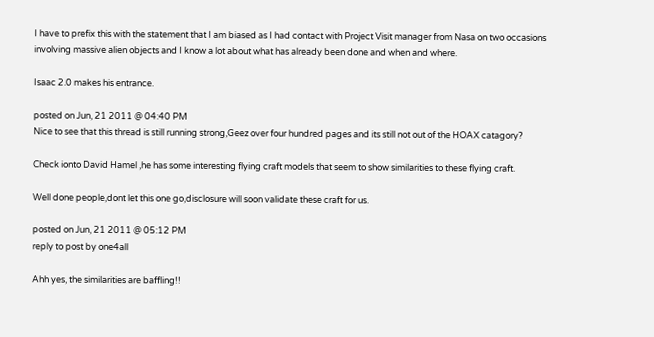I have to prefix this with the statement that I am biased as I had contact with Project Visit manager from Nasa on two occasions involving massive alien objects and I know a lot about what has already been done and when and where.

Isaac 2.0 makes his entrance.

posted on Jun, 21 2011 @ 04:40 PM
Nice to see that this thread is still running strong,Geez over four hundred pages and its still not out of the HOAX catagory?

Check ionto David Hamel ,he has some interesting flying craft models that seem to show similarities to these flying craft.

Well done people,dont let this one go,disclosure will soon validate these craft for us.

posted on Jun, 21 2011 @ 05:12 PM
reply to post by one4all

Ahh yes, the similarities are baffling!!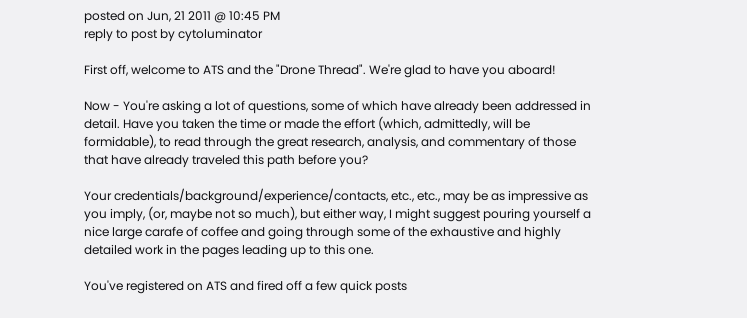posted on Jun, 21 2011 @ 10:45 PM
reply to post by cytoluminator

First off, welcome to ATS and the "Drone Thread". We're glad to have you aboard!

Now - You're asking a lot of questions, some of which have already been addressed in detail. Have you taken the time or made the effort (which, admittedly, will be formidable), to read through the great research, analysis, and commentary of those that have already traveled this path before you?

Your credentials/background/experience/contacts, etc., etc., may be as impressive as you imply, (or, maybe not so much), but either way, I might suggest pouring yourself a nice large carafe of coffee and going through some of the exhaustive and highly detailed work in the pages leading up to this one.

You've registered on ATS and fired off a few quick posts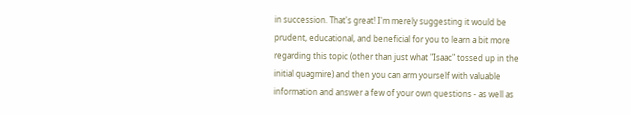in succession. That's great! I'm merely suggesting it would be prudent, educational, and beneficial for you to learn a bit more regarding this topic (other than just what "Isaac" tossed up in the initial quagmire) and then you can arm yourself with valuable information and answer a few of your own questions - as well as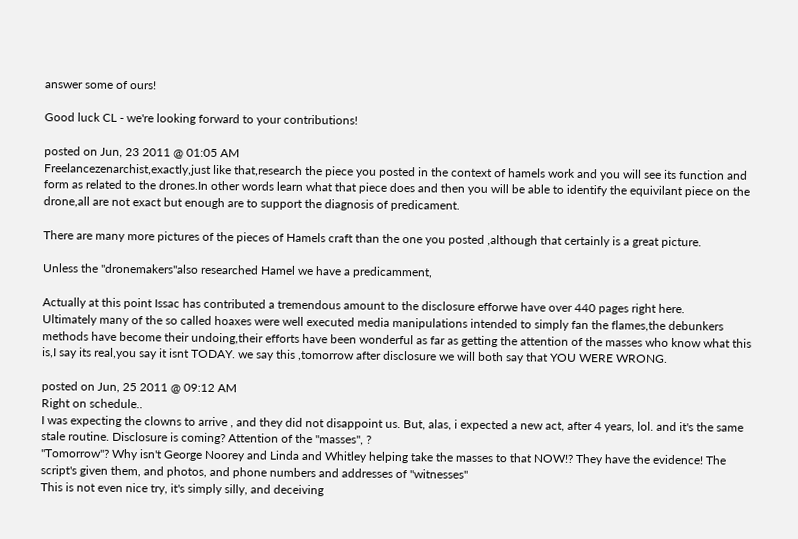answer some of ours!

Good luck CL - we're looking forward to your contributions!

posted on Jun, 23 2011 @ 01:05 AM
Freelancezenarchist,exactly,just like that,research the piece you posted in the context of hamels work and you will see its function and form as related to the drones.In other words learn what that piece does and then you will be able to identify the equivilant piece on the drone,all are not exact but enough are to support the diagnosis of predicament.

There are many more pictures of the pieces of Hamels craft than the one you posted ,although that certainly is a great picture.

Unless the "dronemakers"also researched Hamel we have a predicamment,

Actually at this point Issac has contributed a tremendous amount to the disclosure efforwe have over 440 pages right here.
Ultimately many of the so called hoaxes were well executed media manipulations intended to simply fan the flames,the debunkers methods have become their undoing,their efforts have been wonderful as far as getting the attention of the masses who know what this is,I say its real,you say it isnt TODAY. we say this ,tomorrow after disclosure we will both say that YOU WERE WRONG.

posted on Jun, 25 2011 @ 09:12 AM
Right on schedule..
I was expecting the clowns to arrive , and they did not disappoint us. But, alas, i expected a new act, after 4 years, lol. and it's the same stale routine. Disclosure is coming? Attention of the "masses", ?
"Tomorrow"? Why isn't George Noorey and Linda and Whitley helping take the masses to that NOW!? They have the evidence! The script's given them, and photos, and phone numbers and addresses of "witnesses"
This is not even nice try, it's simply silly, and deceiving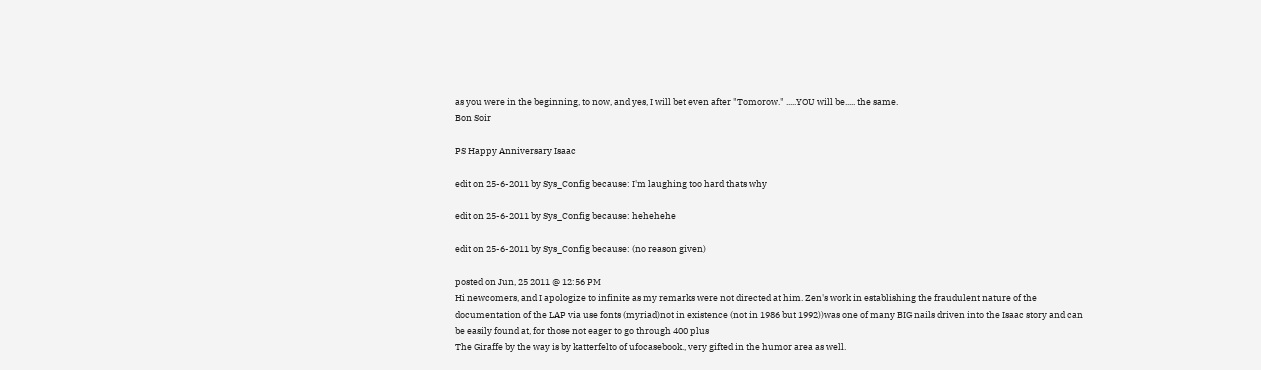as you were in the beginning, to now, and yes, I will bet even after "Tomorow." .....YOU will be..... the same.
Bon Soir

PS Happy Anniversary Isaac

edit on 25-6-2011 by Sys_Config because: I'm laughing too hard thats why

edit on 25-6-2011 by Sys_Config because: hehehehe

edit on 25-6-2011 by Sys_Config because: (no reason given)

posted on Jun, 25 2011 @ 12:56 PM
Hi newcomers, and I apologize to infinite as my remarks were not directed at him. Zen's work in establishing the fraudulent nature of the documentation of the LAP via use fonts (myriad)not in existence (not in 1986 but 1992))was one of many BIG nails driven into the Isaac story and can be easily found at, for those not eager to go through 400 plus
The Giraffe by the way is by katterfelto of ufocasebook., very gifted in the humor area as well.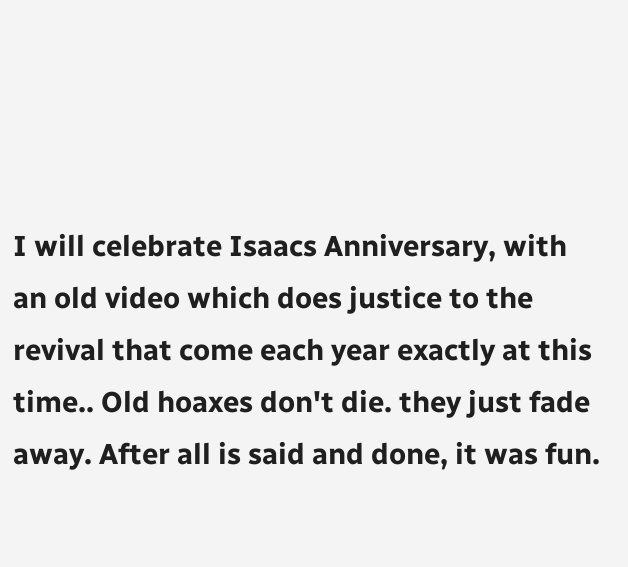I will celebrate Isaacs Anniversary, with an old video which does justice to the revival that come each year exactly at this time.. Old hoaxes don't die. they just fade away. After all is said and done, it was fun.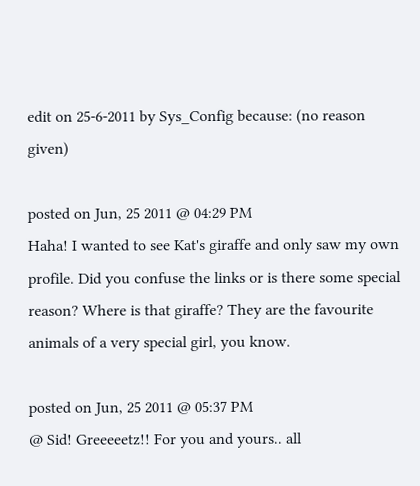edit on 25-6-2011 by Sys_Config because: (no reason given)

posted on Jun, 25 2011 @ 04:29 PM
Haha! I wanted to see Kat's giraffe and only saw my own profile. Did you confuse the links or is there some special reason? Where is that giraffe? They are the favourite animals of a very special girl, you know.

posted on Jun, 25 2011 @ 05:37 PM
@ Sid! Greeeeetz!! For you and yours.. all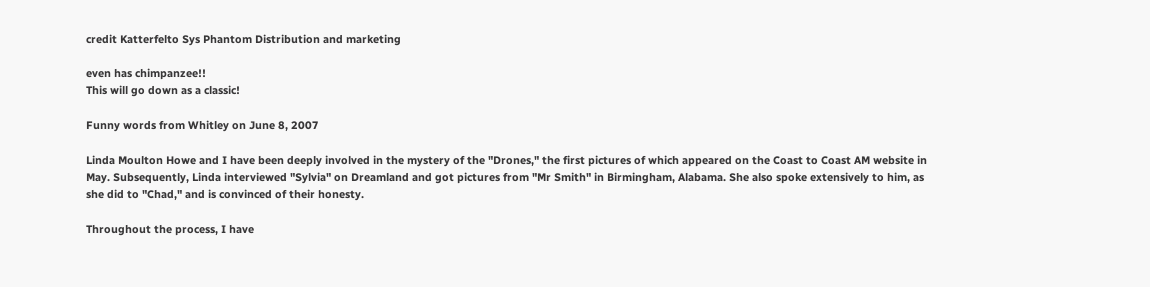credit Katterfelto Sys Phantom Distribution and marketing

even has chimpanzee!!
This will go down as a classic!

Funny words from Whitley on June 8, 2007

Linda Moulton Howe and I have been deeply involved in the mystery of the "Drones," the first pictures of which appeared on the Coast to Coast AM website in May. Subsequently, Linda interviewed "Sylvia" on Dreamland and got pictures from "Mr Smith" in Birmingham, Alabama. She also spoke extensively to him, as she did to "Chad," and is convinced of their honesty.

Throughout the process, I have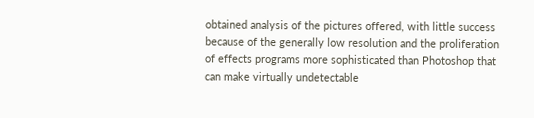obtained analysis of the pictures offered, with little success because of the generally low resolution and the proliferation of effects programs more sophisticated than Photoshop that can make virtually undetectable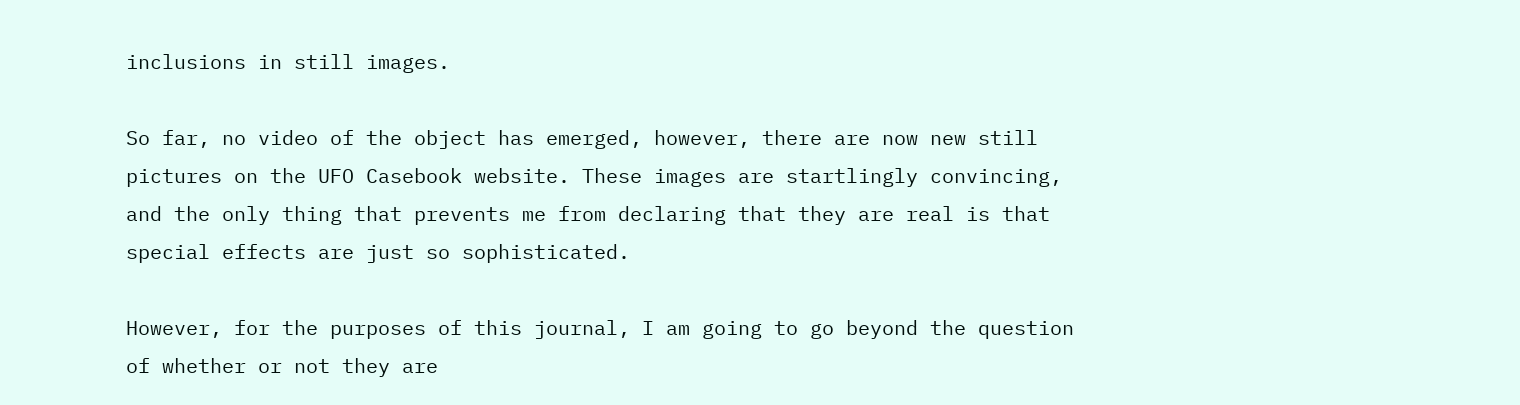inclusions in still images.

So far, no video of the object has emerged, however, there are now new still pictures on the UFO Casebook website. These images are startlingly convincing, and the only thing that prevents me from declaring that they are real is that special effects are just so sophisticated.

However, for the purposes of this journal, I am going to go beyond the question of whether or not they are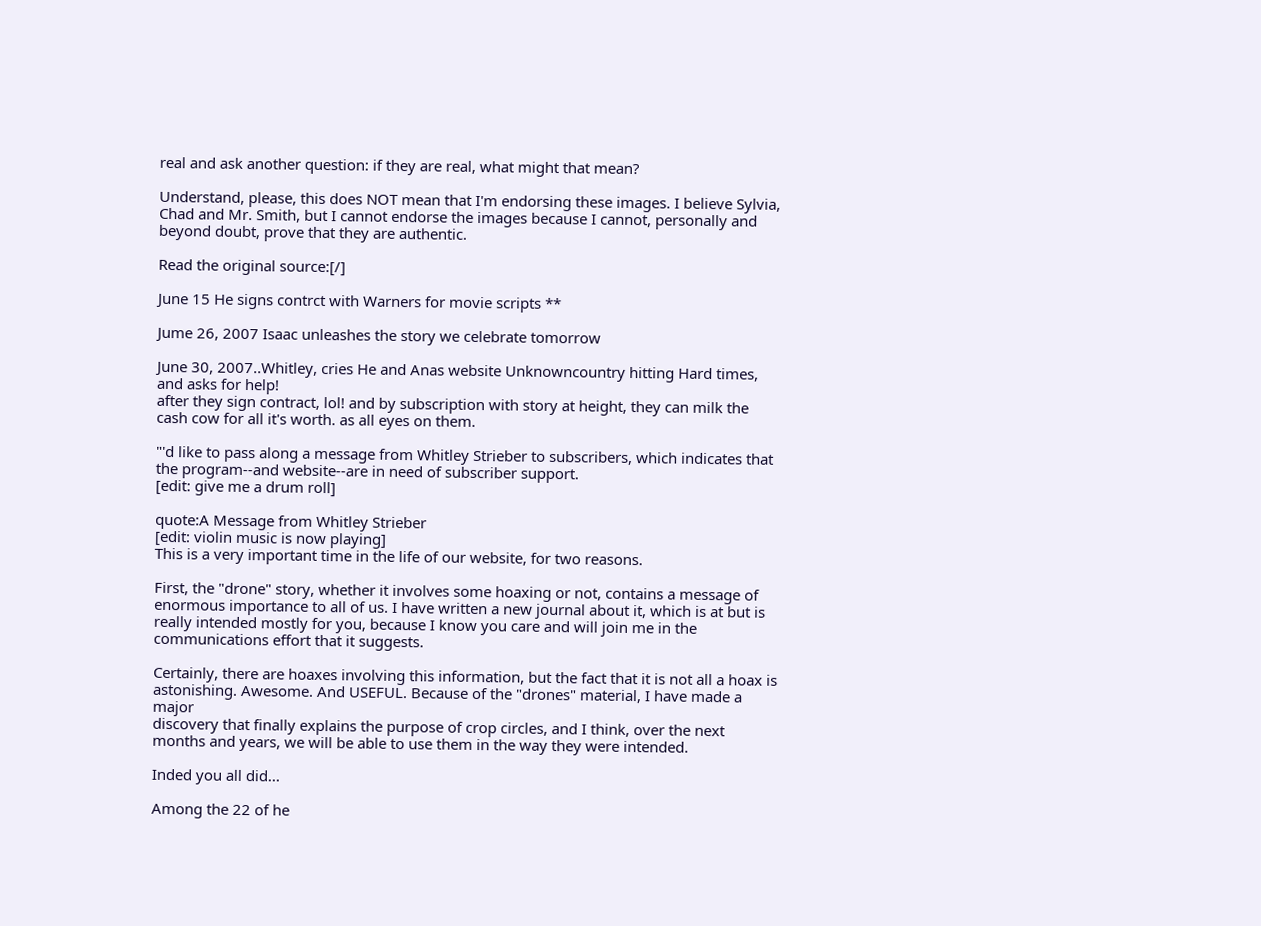real and ask another question: if they are real, what might that mean?

Understand, please, this does NOT mean that I'm endorsing these images. I believe Sylvia, Chad and Mr. Smith, but I cannot endorse the images because I cannot, personally and beyond doubt, prove that they are authentic.

Read the original source:[/]

June 15 He signs contrct with Warners for movie scripts **

Jume 26, 2007 Isaac unleashes the story we celebrate tomorrow

June 30, 2007..Whitley, cries He and Anas website Unknowncountry hitting Hard times, and asks for help!
after they sign contract, lol! and by subscription with story at height, they can milk the cash cow for all it's worth. as all eyes on them.

"'d like to pass along a message from Whitley Strieber to subscribers, which indicates that the program--and website--are in need of subscriber support.
[edit: give me a drum roll]

quote:A Message from Whitley Strieber
[edit: violin music is now playing]
This is a very important time in the life of our website, for two reasons.

First, the "drone" story, whether it involves some hoaxing or not, contains a message of enormous importance to all of us. I have written a new journal about it, which is at but is really intended mostly for you, because I know you care and will join me in the communications effort that it suggests.

Certainly, there are hoaxes involving this information, but the fact that it is not all a hoax is astonishing. Awesome. And USEFUL. Because of the "drones" material, I have made a major
discovery that finally explains the purpose of crop circles, and I think, over the next months and years, we will be able to use them in the way they were intended.

Inded you all did...

Among the 22 of he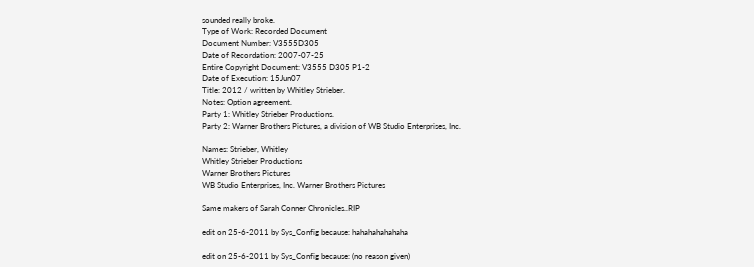sounded really broke.
Type of Work: Recorded Document
Document Number: V3555D305
Date of Recordation: 2007-07-25
Entire Copyright Document: V3555 D305 P1-2
Date of Execution: 15Jun07
Title: 2012 / written by Whitley Strieber.
Notes: Option agreement.
Party 1: Whitley Strieber Productions.
Party 2: Warner Brothers Pictures, a division of WB Studio Enterprises, Inc.

Names: Strieber, Whitley
Whitley Strieber Productions
Warner Brothers Pictures
WB Studio Enterprises, Inc. Warner Brothers Pictures

Same makers of Sarah Conner Chronicles..RIP

edit on 25-6-2011 by Sys_Config because: hahahahahahaha

edit on 25-6-2011 by Sys_Config because: (no reason given)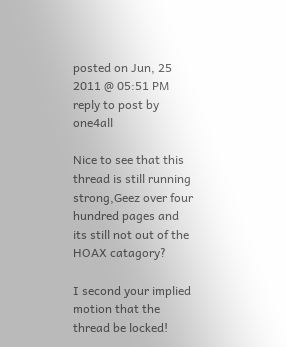posted on Jun, 25 2011 @ 05:51 PM
reply to post by one4all

Nice to see that this thread is still running strong,Geez over four hundred pages and its still not out of the HOAX catagory?

I second your implied motion that the thread be locked!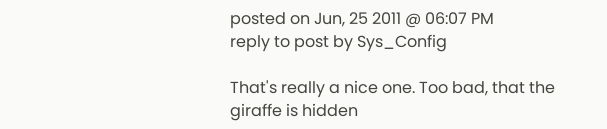posted on Jun, 25 2011 @ 06:07 PM
reply to post by Sys_Config

That's really a nice one. Too bad, that the giraffe is hidden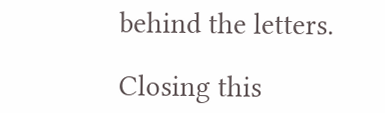behind the letters.

Closing this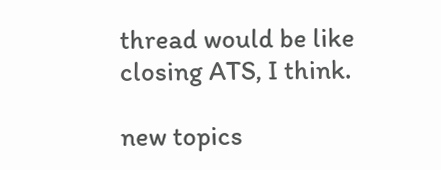thread would be like closing ATS, I think.

new topics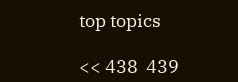top topics

<< 438  439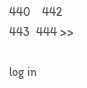440    442  443  444 >>

log in